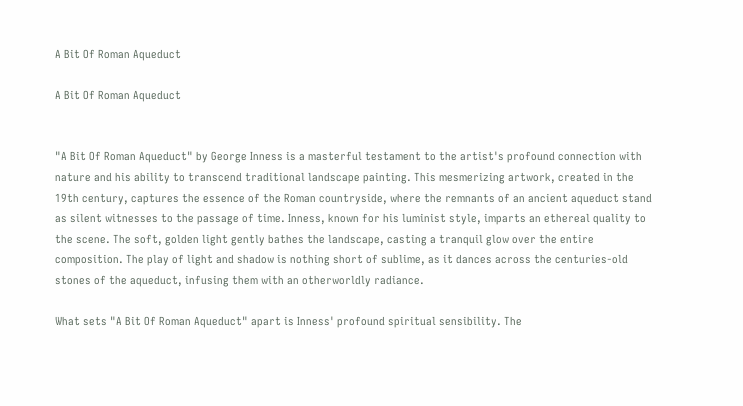A Bit Of Roman Aqueduct

A Bit Of Roman Aqueduct


"A Bit Of Roman Aqueduct" by George Inness is a masterful testament to the artist's profound connection with nature and his ability to transcend traditional landscape painting. This mesmerizing artwork, created in the 19th century, captures the essence of the Roman countryside, where the remnants of an ancient aqueduct stand as silent witnesses to the passage of time. Inness, known for his luminist style, imparts an ethereal quality to the scene. The soft, golden light gently bathes the landscape, casting a tranquil glow over the entire composition. The play of light and shadow is nothing short of sublime, as it dances across the centuries-old stones of the aqueduct, infusing them with an otherworldly radiance.

What sets "A Bit Of Roman Aqueduct" apart is Inness' profound spiritual sensibility. The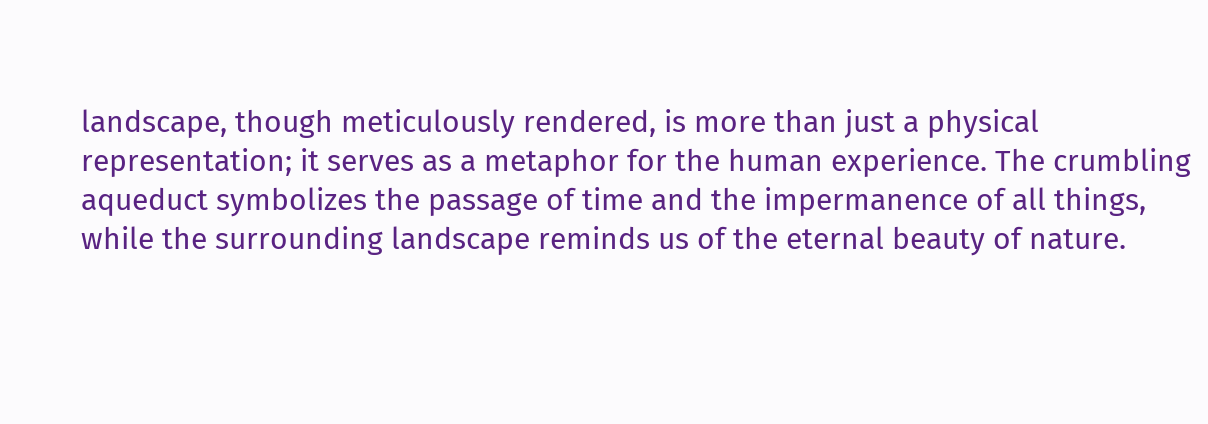landscape, though meticulously rendered, is more than just a physical representation; it serves as a metaphor for the human experience. The crumbling aqueduct symbolizes the passage of time and the impermanence of all things, while the surrounding landscape reminds us of the eternal beauty of nature.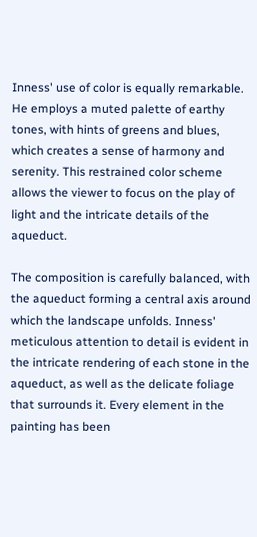Inness' use of color is equally remarkable. He employs a muted palette of earthy tones, with hints of greens and blues, which creates a sense of harmony and serenity. This restrained color scheme allows the viewer to focus on the play of light and the intricate details of the aqueduct.

The composition is carefully balanced, with the aqueduct forming a central axis around which the landscape unfolds. Inness' meticulous attention to detail is evident in the intricate rendering of each stone in the aqueduct, as well as the delicate foliage that surrounds it. Every element in the painting has been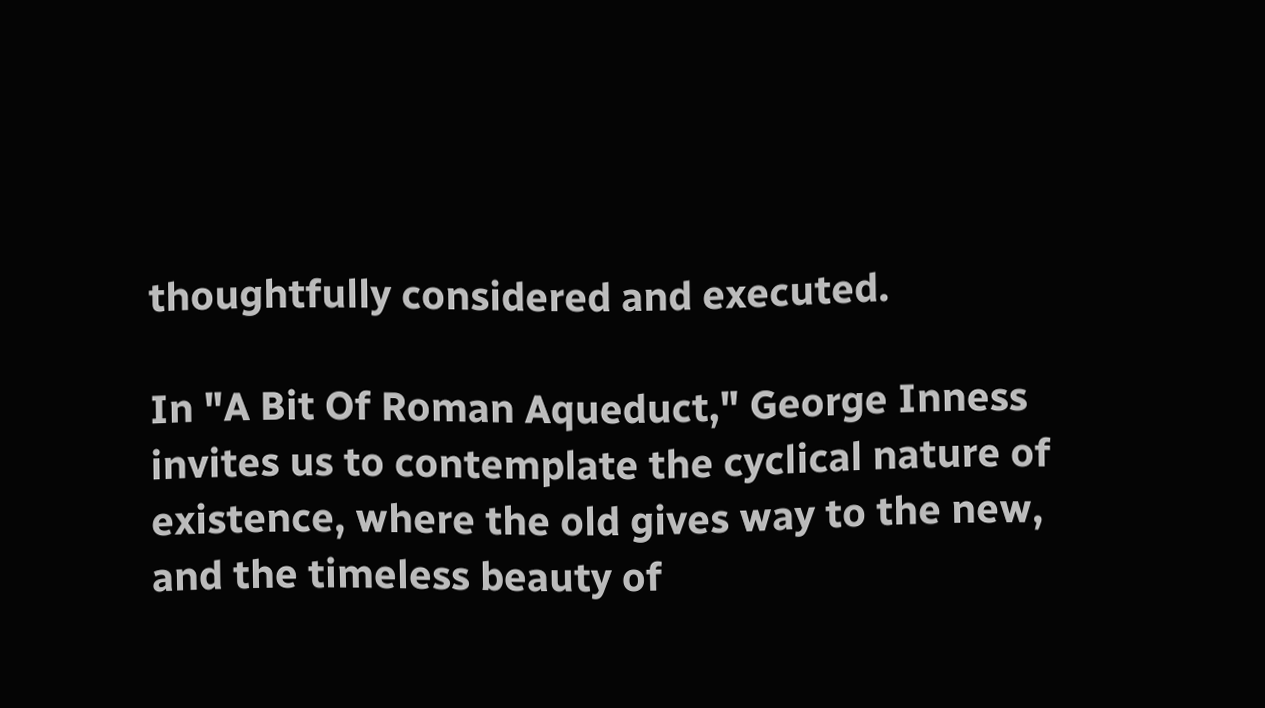thoughtfully considered and executed.

In "A Bit Of Roman Aqueduct," George Inness invites us to contemplate the cyclical nature of existence, where the old gives way to the new, and the timeless beauty of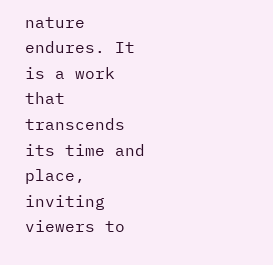nature endures. It is a work that transcends its time and place, inviting viewers to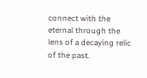connect with the eternal through the lens of a decaying relic of the past.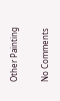Other Painting

No Comments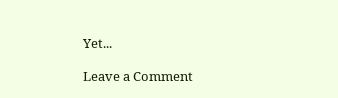Yet...

Leave a Comment